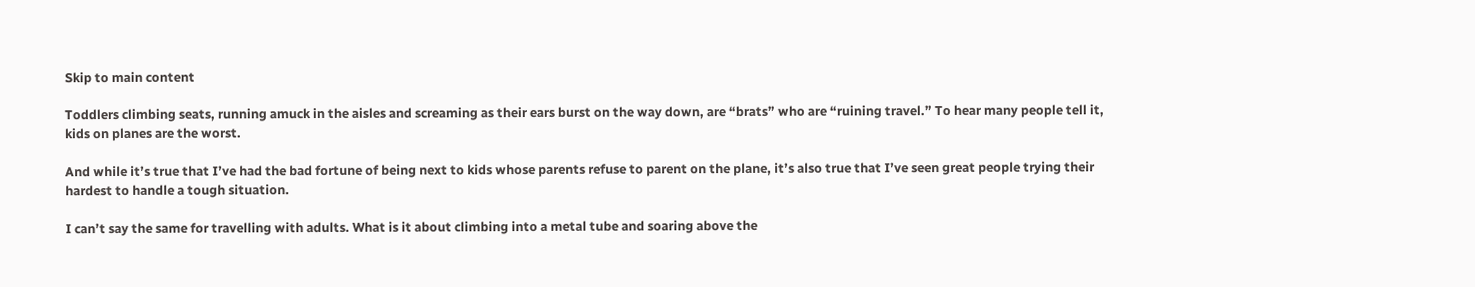Skip to main content

Toddlers climbing seats, running amuck in the aisles and screaming as their ears burst on the way down, are “brats” who are “ruining travel.” To hear many people tell it, kids on planes are the worst.

And while it’s true that I’ve had the bad fortune of being next to kids whose parents refuse to parent on the plane, it’s also true that I’ve seen great people trying their hardest to handle a tough situation.

I can’t say the same for travelling with adults. What is it about climbing into a metal tube and soaring above the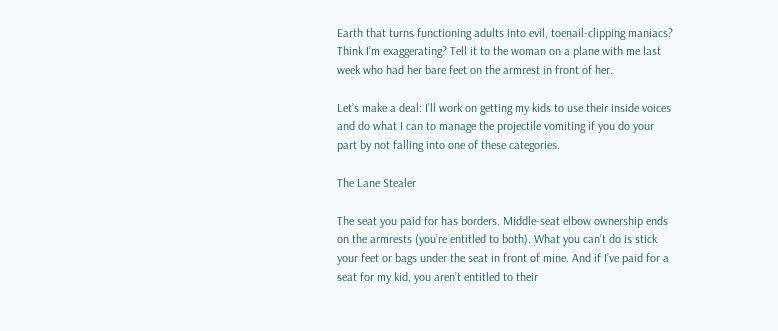Earth that turns functioning adults into evil, toenail-clipping maniacs? Think I’m exaggerating? Tell it to the woman on a plane with me last week who had her bare feet on the armrest in front of her.

Let’s make a deal: I’ll work on getting my kids to use their inside voices and do what I can to manage the projectile vomiting if you do your part by not falling into one of these categories.

The Lane Stealer

The seat you paid for has borders. Middle-seat elbow ownership ends on the armrests (you’re entitled to both). What you can’t do is stick your feet or bags under the seat in front of mine. And if I’ve paid for a seat for my kid, you aren’t entitled to their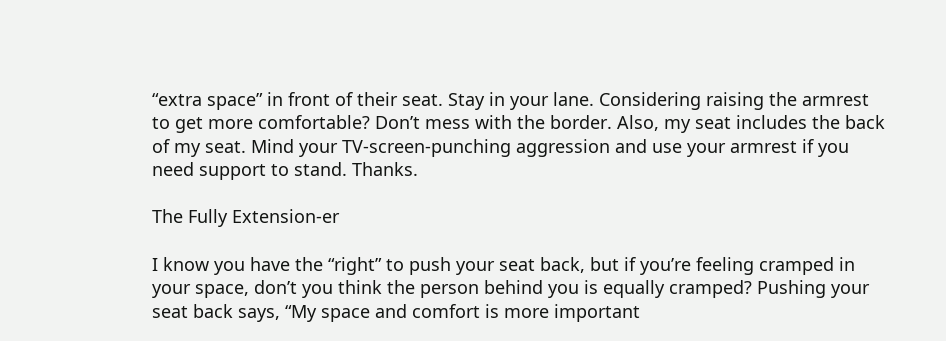“extra space” in front of their seat. Stay in your lane. Considering raising the armrest to get more comfortable? Don’t mess with the border. Also, my seat includes the back of my seat. Mind your TV-screen-punching aggression and use your armrest if you need support to stand. Thanks.

The Fully Extension-er

I know you have the “right” to push your seat back, but if you’re feeling cramped in your space, don’t you think the person behind you is equally cramped? Pushing your seat back says, “My space and comfort is more important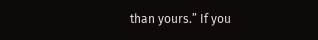than yours.” If you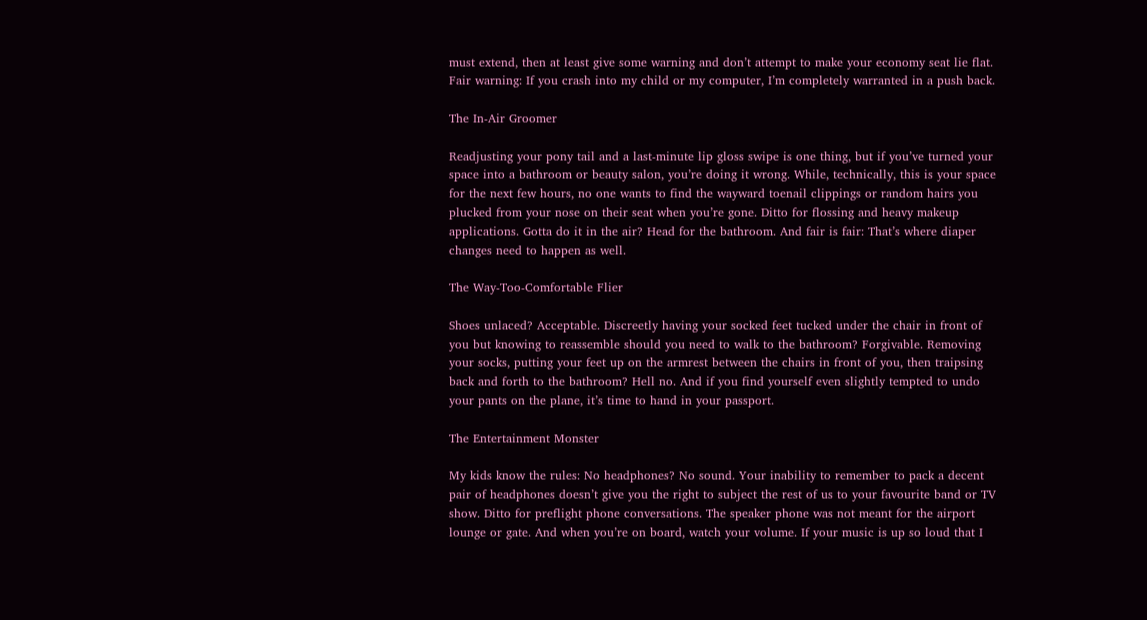must extend, then at least give some warning and don’t attempt to make your economy seat lie flat. Fair warning: If you crash into my child or my computer, I’m completely warranted in a push back.

The In-Air Groomer

Readjusting your pony tail and a last-minute lip gloss swipe is one thing, but if you’ve turned your space into a bathroom or beauty salon, you’re doing it wrong. While, technically, this is your space for the next few hours, no one wants to find the wayward toenail clippings or random hairs you plucked from your nose on their seat when you’re gone. Ditto for flossing and heavy makeup applications. Gotta do it in the air? Head for the bathroom. And fair is fair: That’s where diaper changes need to happen as well.

The Way-Too-Comfortable Flier

Shoes unlaced? Acceptable. Discreetly having your socked feet tucked under the chair in front of you but knowing to reassemble should you need to walk to the bathroom? Forgivable. Removing your socks, putting your feet up on the armrest between the chairs in front of you, then traipsing back and forth to the bathroom? Hell no. And if you find yourself even slightly tempted to undo your pants on the plane, it’s time to hand in your passport.

The Entertainment Monster

My kids know the rules: No headphones? No sound. Your inability to remember to pack a decent pair of headphones doesn’t give you the right to subject the rest of us to your favourite band or TV show. Ditto for preflight phone conversations. The speaker phone was not meant for the airport lounge or gate. And when you’re on board, watch your volume. If your music is up so loud that I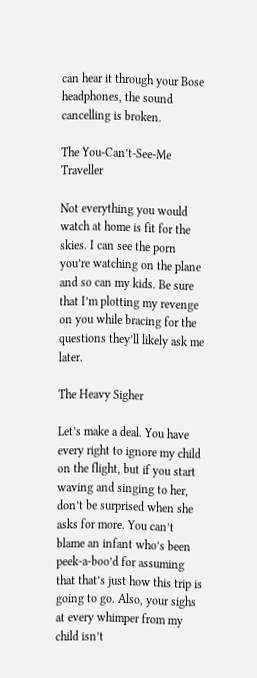can hear it through your Bose headphones, the sound cancelling is broken.

The You-Can’t-See-Me Traveller

Not everything you would watch at home is fit for the skies. I can see the porn you’re watching on the plane and so can my kids. Be sure that I’m plotting my revenge on you while bracing for the questions they’ll likely ask me later.

The Heavy Sigher

Let’s make a deal. You have every right to ignore my child on the flight, but if you start waving and singing to her, don’t be surprised when she asks for more. You can’t blame an infant who’s been peek-a-boo’d for assuming that that’s just how this trip is going to go. Also, your sighs at every whimper from my child isn’t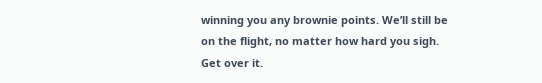winning you any brownie points. We’ll still be on the flight, no matter how hard you sigh. Get over it.